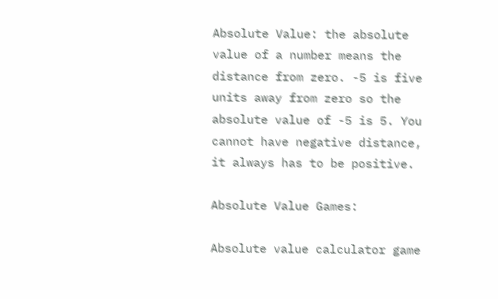Absolute Value: the absolute value of a number means the distance from zero. -5 is five units away from zero so the absolute value of -5 is 5. You cannot have negative distance, it always has to be positive.

Absolute Value Games:

Absolute value calculator game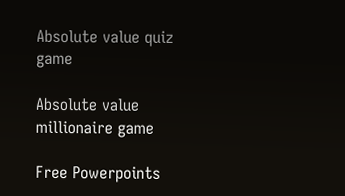Absolute value quiz game

Absolute value millionaire game

Free Powerpoints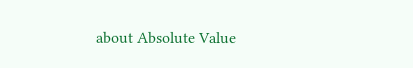about Absolute Value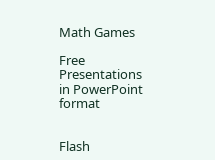Math Games

Free Presentations in PowerPoint format


Flash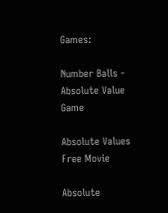Games:

Number Balls - Absolute Value Game

Absolute Values Free Movie

Absolute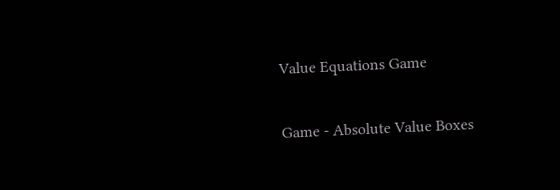Value Equations Game

Game - Absolute Value Boxes